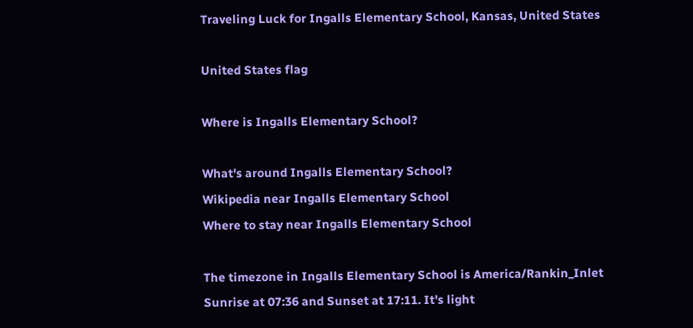Traveling Luck for Ingalls Elementary School, Kansas, United States

United States flag

Where is Ingalls Elementary School?

What's around Ingalls Elementary School?
Wikipedia near Ingalls Elementary School
Where to stay near Ingalls Elementary School

The timezone in Ingalls Elementary School is America/Rankin_Inlet
Sunrise at 07:36 and Sunset at 17:11. It's light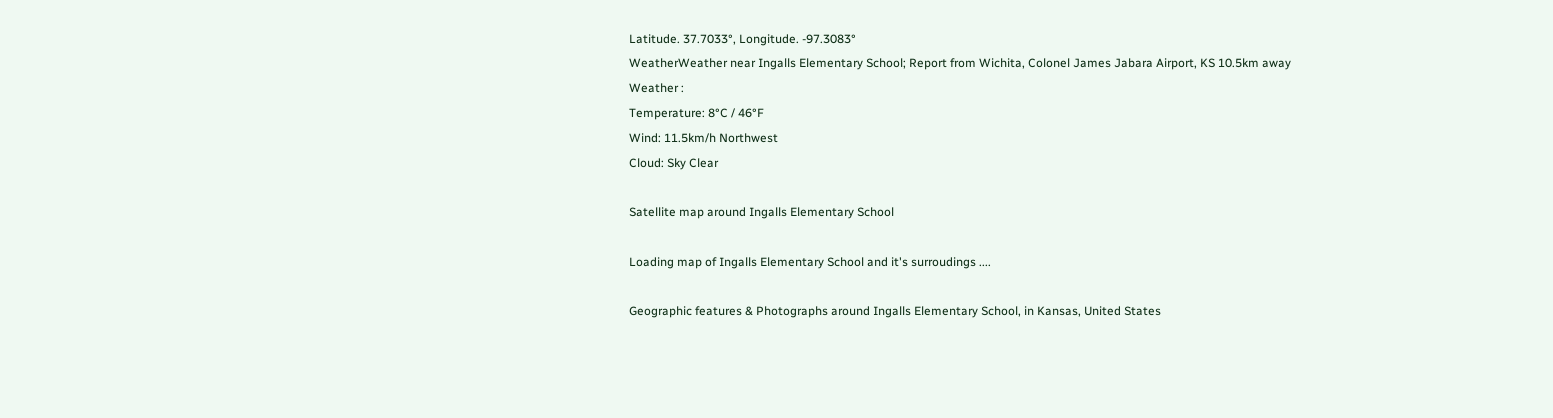Latitude. 37.7033°, Longitude. -97.3083°
WeatherWeather near Ingalls Elementary School; Report from Wichita, Colonel James Jabara Airport, KS 10.5km away
Weather :
Temperature: 8°C / 46°F
Wind: 11.5km/h Northwest
Cloud: Sky Clear

Satellite map around Ingalls Elementary School

Loading map of Ingalls Elementary School and it's surroudings ....

Geographic features & Photographs around Ingalls Elementary School, in Kansas, United States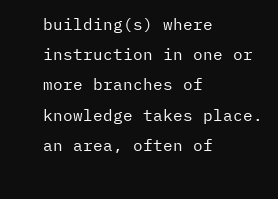building(s) where instruction in one or more branches of knowledge takes place.
an area, often of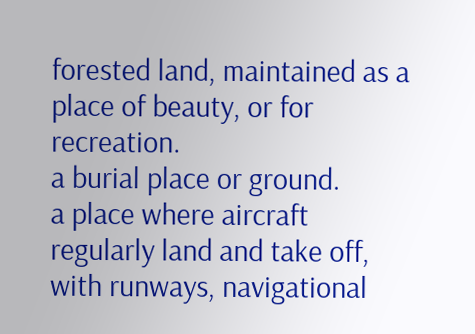forested land, maintained as a place of beauty, or for recreation.
a burial place or ground.
a place where aircraft regularly land and take off, with runways, navigational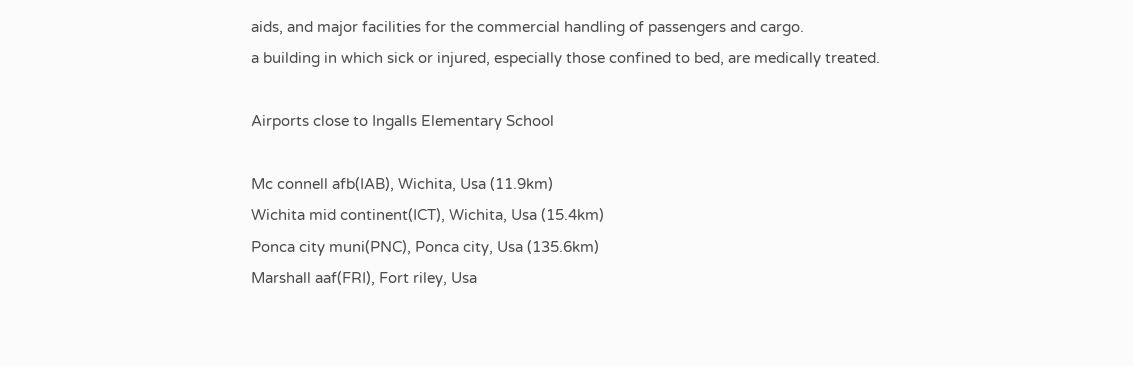aids, and major facilities for the commercial handling of passengers and cargo.
a building in which sick or injured, especially those confined to bed, are medically treated.

Airports close to Ingalls Elementary School

Mc connell afb(IAB), Wichita, Usa (11.9km)
Wichita mid continent(ICT), Wichita, Usa (15.4km)
Ponca city muni(PNC), Ponca city, Usa (135.6km)
Marshall aaf(FRI), Fort riley, Usa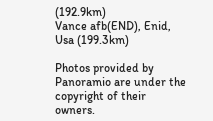(192.9km)
Vance afb(END), Enid, Usa (199.3km)

Photos provided by Panoramio are under the copyright of their owners.